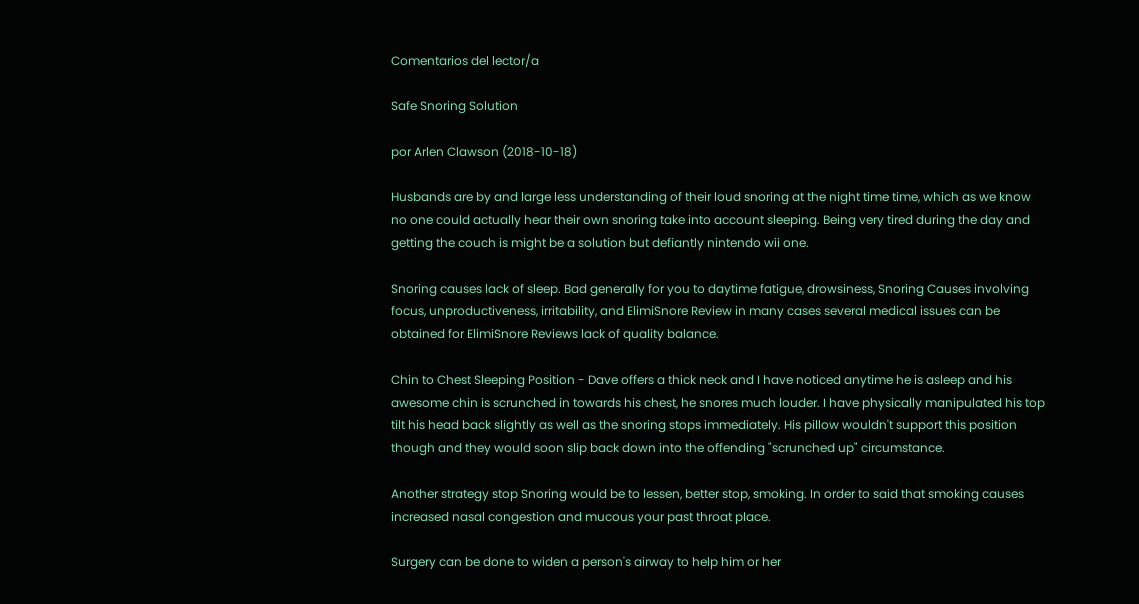Comentarios del lector/a

Safe Snoring Solution

por Arlen Clawson (2018-10-18)

Husbands are by and large less understanding of their loud snoring at the night time time, which as we know no one could actually hear their own snoring take into account sleeping. Being very tired during the day and getting the couch is might be a solution but defiantly nintendo wii one.

Snoring causes lack of sleep. Bad generally for you to daytime fatigue, drowsiness, Snoring Causes involving focus, unproductiveness, irritability, and ElimiSnore Review in many cases several medical issues can be obtained for ElimiSnore Reviews lack of quality balance.

Chin to Chest Sleeping Position - Dave offers a thick neck and I have noticed anytime he is asleep and his awesome chin is scrunched in towards his chest, he snores much louder. I have physically manipulated his top tilt his head back slightly as well as the snoring stops immediately. His pillow wouldn't support this position though and they would soon slip back down into the offending "scrunched up" circumstance.

Another strategy stop Snoring would be to lessen, better stop, smoking. In order to said that smoking causes increased nasal congestion and mucous your past throat place.

Surgery can be done to widen a person's airway to help him or her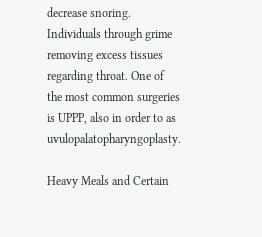decrease snoring. Individuals through grime removing excess tissues regarding throat. One of the most common surgeries is UPPP, also in order to as uvulopalatopharyngoplasty.

Heavy Meals and Certain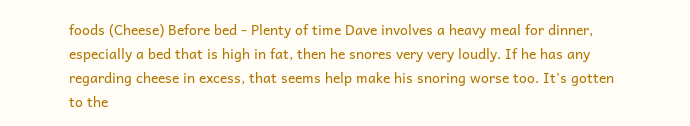foods (Cheese) Before bed - Plenty of time Dave involves a heavy meal for dinner, especially a bed that is high in fat, then he snores very very loudly. If he has any regarding cheese in excess, that seems help make his snoring worse too. It's gotten to the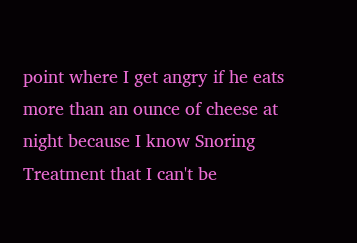point where I get angry if he eats more than an ounce of cheese at night because I know Snoring Treatment that I can't be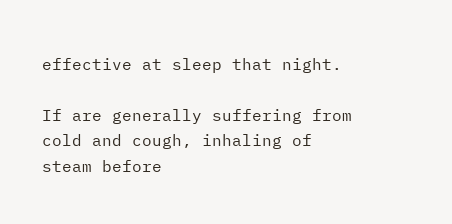effective at sleep that night.

If are generally suffering from cold and cough, inhaling of steam before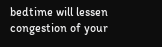bedtime will lessen congestion of your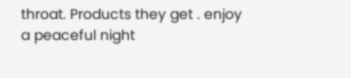throat. Products they get . enjoy a peaceful night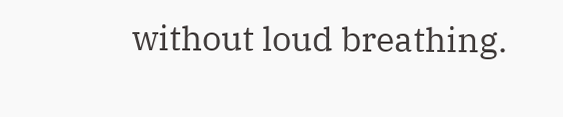without loud breathing.